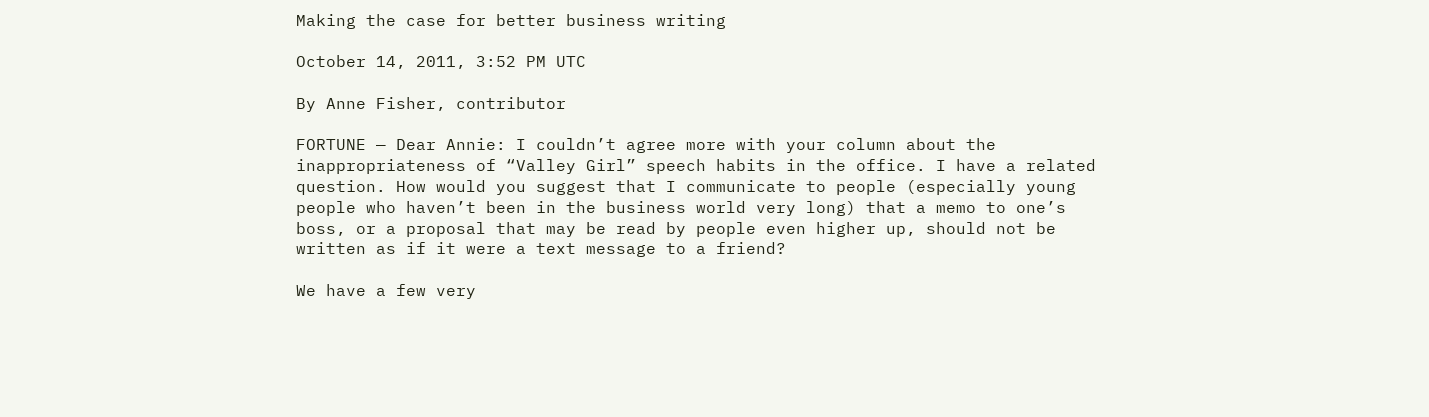Making the case for better business writing

October 14, 2011, 3:52 PM UTC

By Anne Fisher, contributor

FORTUNE — Dear Annie: I couldn’t agree more with your column about the inappropriateness of “Valley Girl” speech habits in the office. I have a related question. How would you suggest that I communicate to people (especially young people who haven’t been in the business world very long) that a memo to one’s boss, or a proposal that may be read by people even higher up, should not be written as if it were a text message to a friend?

We have a few very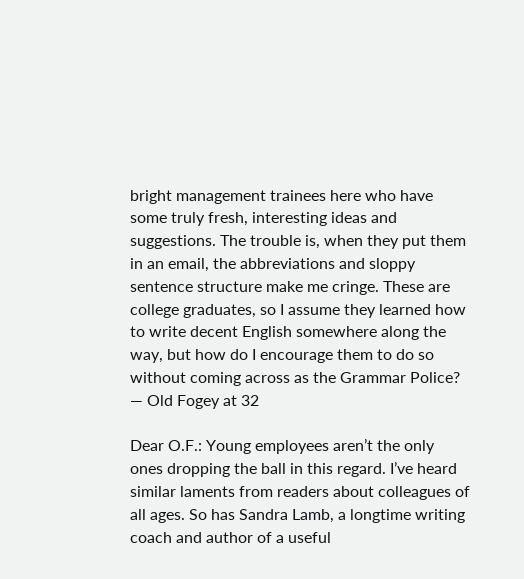bright management trainees here who have some truly fresh, interesting ideas and suggestions. The trouble is, when they put them in an email, the abbreviations and sloppy sentence structure make me cringe. These are college graduates, so I assume they learned how to write decent English somewhere along the way, but how do I encourage them to do so without coming across as the Grammar Police? — Old Fogey at 32

Dear O.F.: Young employees aren’t the only ones dropping the ball in this regard. I’ve heard similar laments from readers about colleagues of all ages. So has Sandra Lamb, a longtime writing coach and author of a useful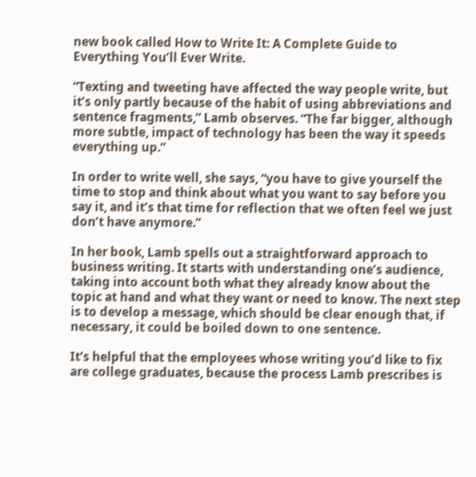new book called How to Write It: A Complete Guide to Everything You’ll Ever Write.

“Texting and tweeting have affected the way people write, but it’s only partly because of the habit of using abbreviations and sentence fragments,” Lamb observes. “The far bigger, although more subtle, impact of technology has been the way it speeds everything up.”

In order to write well, she says, “you have to give yourself the time to stop and think about what you want to say before you say it, and it’s that time for reflection that we often feel we just don’t have anymore.”

In her book, Lamb spells out a straightforward approach to business writing. It starts with understanding one’s audience, taking into account both what they already know about the topic at hand and what they want or need to know. The next step is to develop a message, which should be clear enough that, if necessary, it could be boiled down to one sentence.

It’s helpful that the employees whose writing you’d like to fix are college graduates, because the process Lamb prescribes is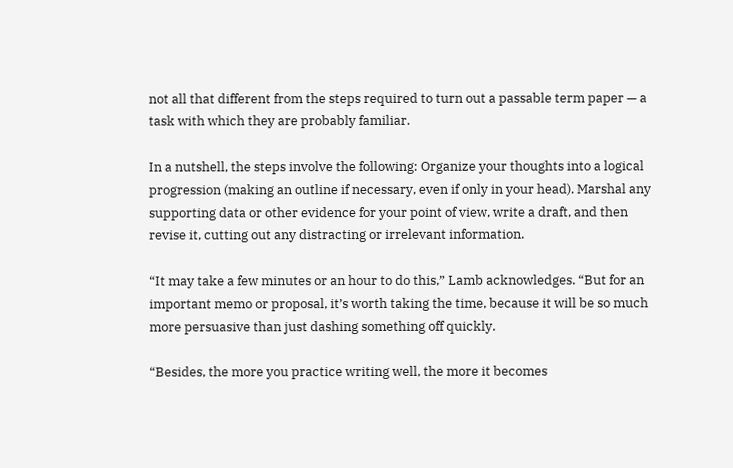not all that different from the steps required to turn out a passable term paper — a task with which they are probably familiar.

In a nutshell, the steps involve the following: Organize your thoughts into a logical progression (making an outline if necessary, even if only in your head). Marshal any supporting data or other evidence for your point of view, write a draft, and then revise it, cutting out any distracting or irrelevant information.

“It may take a few minutes or an hour to do this,” Lamb acknowledges. “But for an important memo or proposal, it’s worth taking the time, because it will be so much more persuasive than just dashing something off quickly.

“Besides, the more you practice writing well, the more it becomes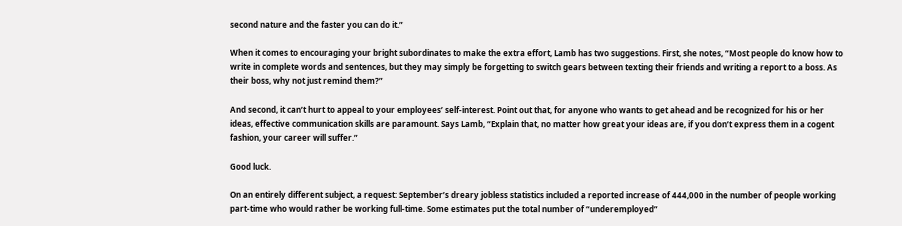second nature and the faster you can do it.”

When it comes to encouraging your bright subordinates to make the extra effort, Lamb has two suggestions. First, she notes, “Most people do know how to write in complete words and sentences, but they may simply be forgetting to switch gears between texting their friends and writing a report to a boss. As their boss, why not just remind them?”

And second, it can’t hurt to appeal to your employees’ self-interest. Point out that, for anyone who wants to get ahead and be recognized for his or her ideas, effective communication skills are paramount. Says Lamb, “Explain that, no matter how great your ideas are, if you don’t express them in a cogent fashion, your career will suffer.”

Good luck.

On an entirely different subject, a request: September’s dreary jobless statistics included a reported increase of 444,000 in the number of people working part-time who would rather be working full-time. Some estimates put the total number of “underemployed”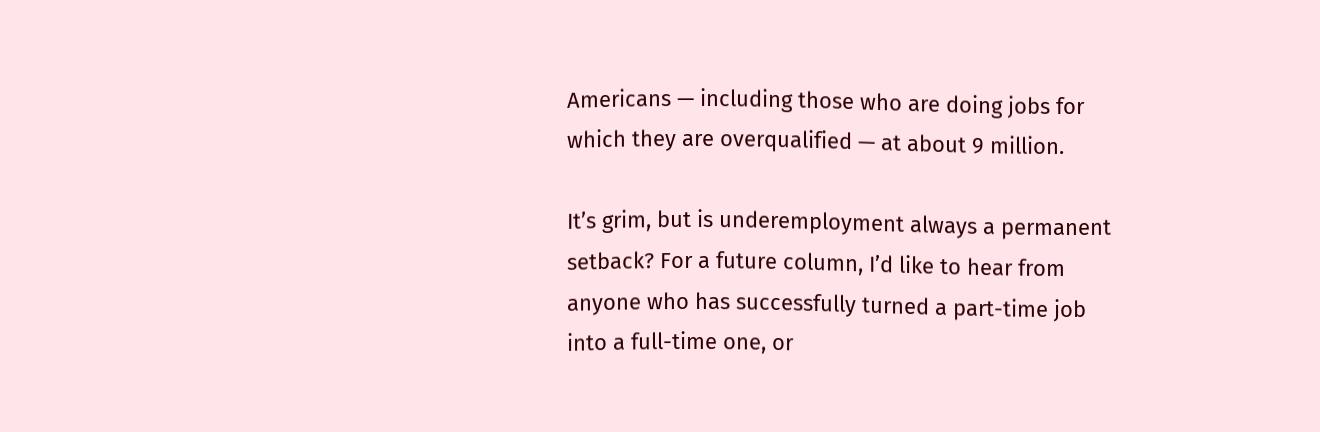Americans — including those who are doing jobs for which they are overqualified — at about 9 million.

It’s grim, but is underemployment always a permanent setback? For a future column, I’d like to hear from anyone who has successfully turned a part-time job into a full-time one, or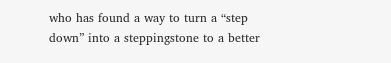who has found a way to turn a “step down” into a steppingstone to a better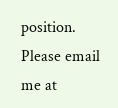position. Please email me at